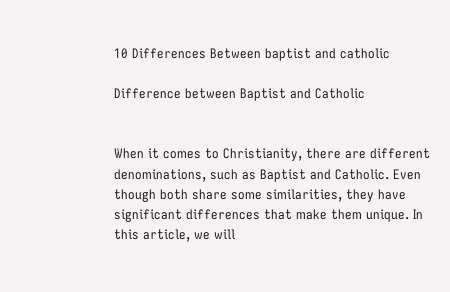10 Differences Between baptist and catholic

Difference between Baptist and Catholic


When it comes to Christianity, there are different denominations, such as Baptist and Catholic. Even though both share some similarities, they have significant differences that make them unique. In this article, we will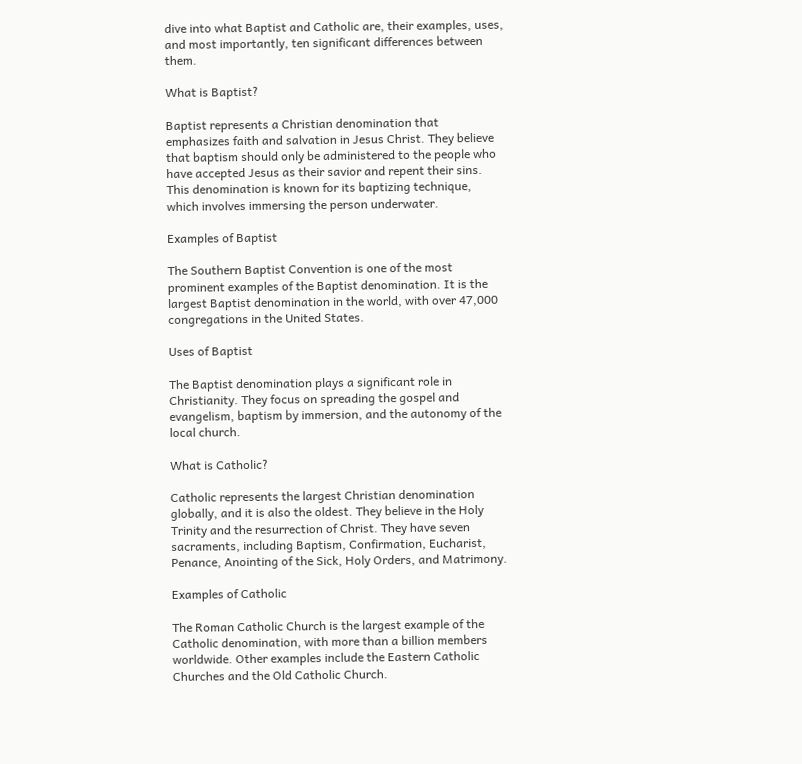dive into what Baptist and Catholic are, their examples, uses, and most importantly, ten significant differences between them.

What is Baptist?

Baptist represents a Christian denomination that emphasizes faith and salvation in Jesus Christ. They believe that baptism should only be administered to the people who have accepted Jesus as their savior and repent their sins. This denomination is known for its baptizing technique, which involves immersing the person underwater.

Examples of Baptist

The Southern Baptist Convention is one of the most prominent examples of the Baptist denomination. It is the largest Baptist denomination in the world, with over 47,000 congregations in the United States.

Uses of Baptist

The Baptist denomination plays a significant role in Christianity. They focus on spreading the gospel and evangelism, baptism by immersion, and the autonomy of the local church.

What is Catholic?

Catholic represents the largest Christian denomination globally, and it is also the oldest. They believe in the Holy Trinity and the resurrection of Christ. They have seven sacraments, including Baptism, Confirmation, Eucharist, Penance, Anointing of the Sick, Holy Orders, and Matrimony.

Examples of Catholic

The Roman Catholic Church is the largest example of the Catholic denomination, with more than a billion members worldwide. Other examples include the Eastern Catholic Churches and the Old Catholic Church.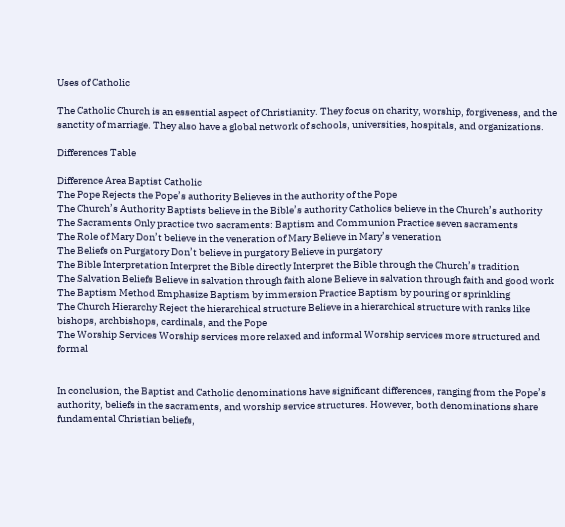Uses of Catholic

The Catholic Church is an essential aspect of Christianity. They focus on charity, worship, forgiveness, and the sanctity of marriage. They also have a global network of schools, universities, hospitals, and organizations.

Differences Table

Difference Area Baptist Catholic
The Pope Rejects the Pope’s authority Believes in the authority of the Pope
The Church’s Authority Baptists believe in the Bible’s authority Catholics believe in the Church’s authority
The Sacraments Only practice two sacraments: Baptism and Communion Practice seven sacraments
The Role of Mary Don’t believe in the veneration of Mary Believe in Mary’s veneration
The Beliefs on Purgatory Don’t believe in purgatory Believe in purgatory
The Bible Interpretation Interpret the Bible directly Interpret the Bible through the Church’s tradition
The Salvation Beliefs Believe in salvation through faith alone Believe in salvation through faith and good work
The Baptism Method Emphasize Baptism by immersion Practice Baptism by pouring or sprinkling
The Church Hierarchy Reject the hierarchical structure Believe in a hierarchical structure with ranks like bishops, archbishops, cardinals, and the Pope
The Worship Services Worship services more relaxed and informal Worship services more structured and formal


In conclusion, the Baptist and Catholic denominations have significant differences, ranging from the Pope’s authority, beliefs in the sacraments, and worship service structures. However, both denominations share fundamental Christian beliefs,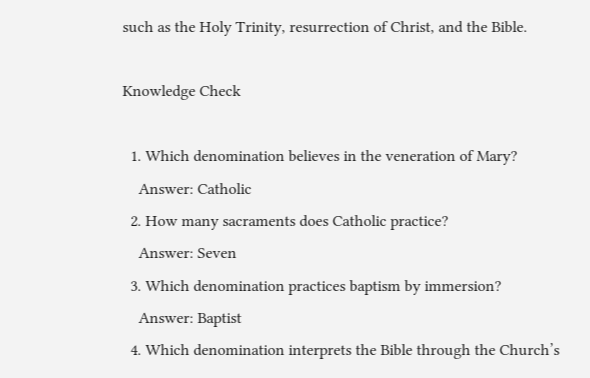such as the Holy Trinity, resurrection of Christ, and the Bible.

Knowledge Check

  1. Which denomination believes in the veneration of Mary?
    Answer: Catholic
  2. How many sacraments does Catholic practice?
    Answer: Seven
  3. Which denomination practices baptism by immersion?
    Answer: Baptist
  4. Which denomination interprets the Bible through the Church’s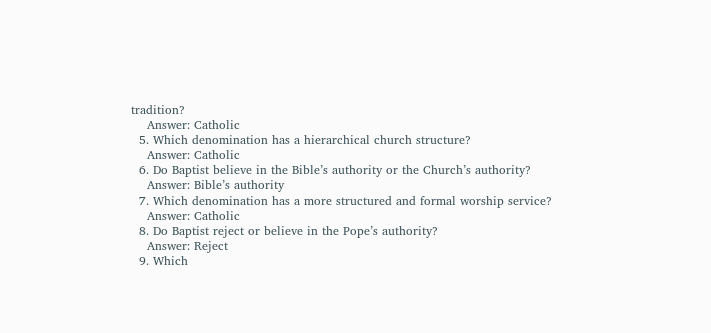tradition?
    Answer: Catholic
  5. Which denomination has a hierarchical church structure?
    Answer: Catholic
  6. Do Baptist believe in the Bible’s authority or the Church’s authority?
    Answer: Bible’s authority
  7. Which denomination has a more structured and formal worship service?
    Answer: Catholic
  8. Do Baptist reject or believe in the Pope’s authority?
    Answer: Reject
  9. Which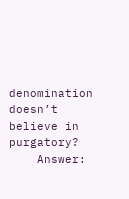denomination doesn’t believe in purgatory?
    Answer: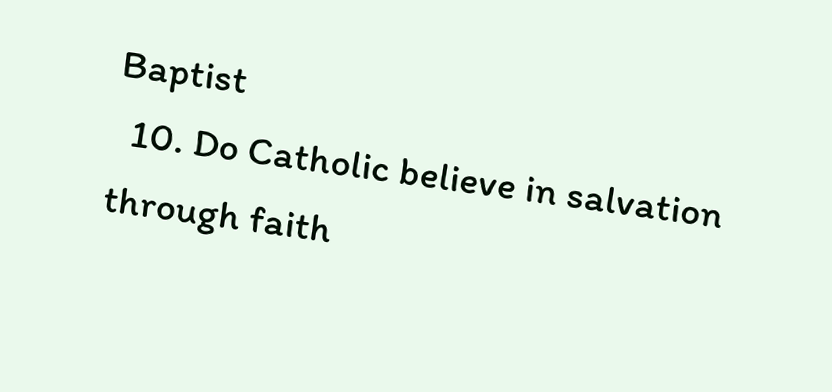Baptist
  10. Do Catholic believe in salvation through faith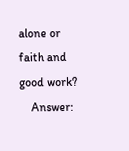alone or faith and good work?
    Answer: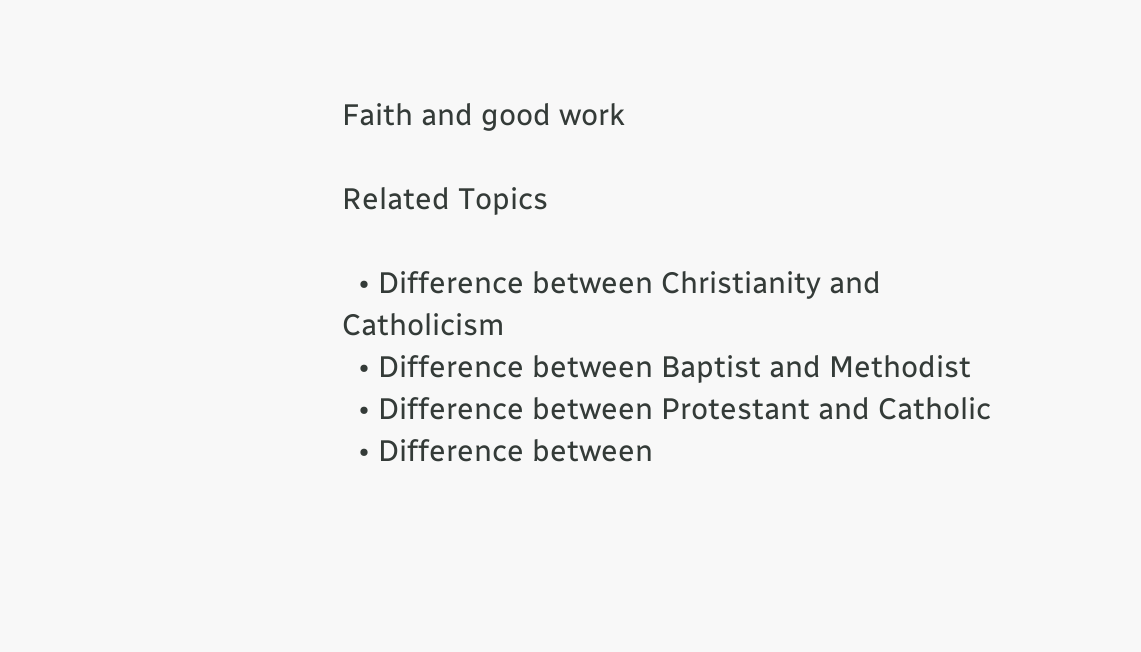Faith and good work

Related Topics

  • Difference between Christianity and Catholicism
  • Difference between Baptist and Methodist
  • Difference between Protestant and Catholic
  • Difference between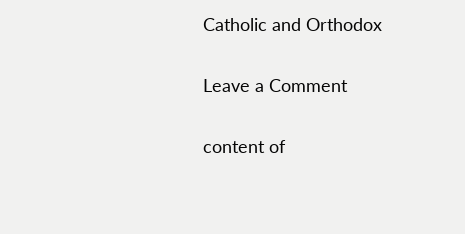Catholic and Orthodox

Leave a Comment

content of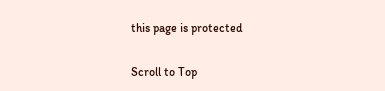this page is protected

Scroll to Top